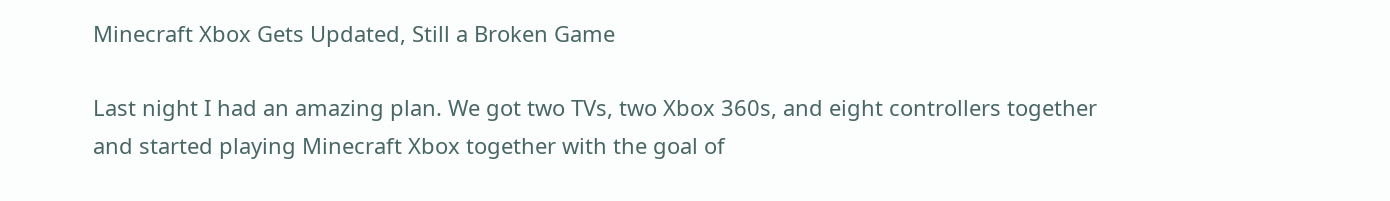Minecraft Xbox Gets Updated, Still a Broken Game

Last night I had an amazing plan. We got two TVs, two Xbox 360s, and eight controllers together and started playing Minecraft Xbox together with the goal of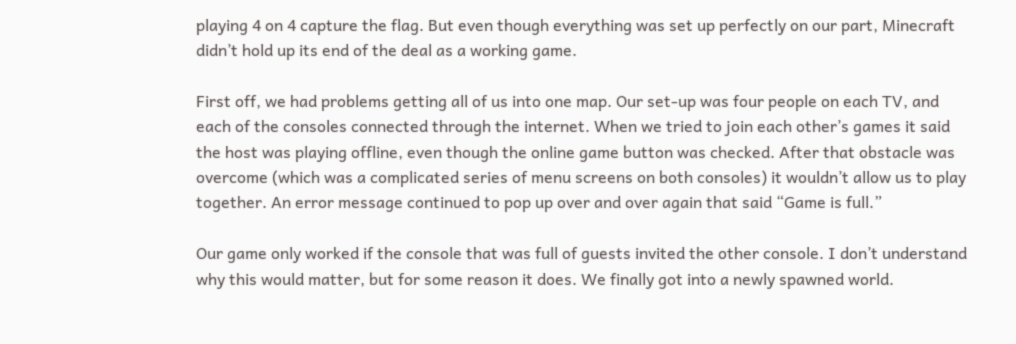playing 4 on 4 capture the flag. But even though everything was set up perfectly on our part, Minecraft didn’t hold up its end of the deal as a working game.

First off, we had problems getting all of us into one map. Our set-up was four people on each TV, and each of the consoles connected through the internet. When we tried to join each other’s games it said the host was playing offline, even though the online game button was checked. After that obstacle was overcome (which was a complicated series of menu screens on both consoles) it wouldn’t allow us to play together. An error message continued to pop up over and over again that said “Game is full.”

Our game only worked if the console that was full of guests invited the other console. I don’t understand why this would matter, but for some reason it does. We finally got into a newly spawned world.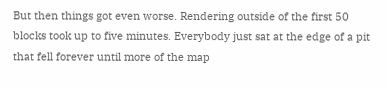But then things got even worse. Rendering outside of the first 50 blocks took up to five minutes. Everybody just sat at the edge of a pit that fell forever until more of the map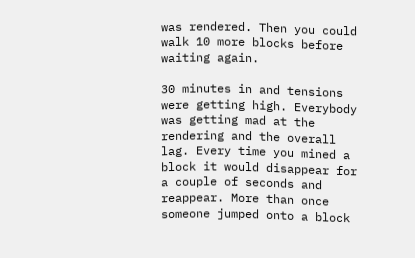was rendered. Then you could walk 10 more blocks before waiting again.

30 minutes in and tensions were getting high. Everybody was getting mad at the rendering and the overall lag. Every time you mined a block it would disappear for a couple of seconds and reappear. More than once someone jumped onto a block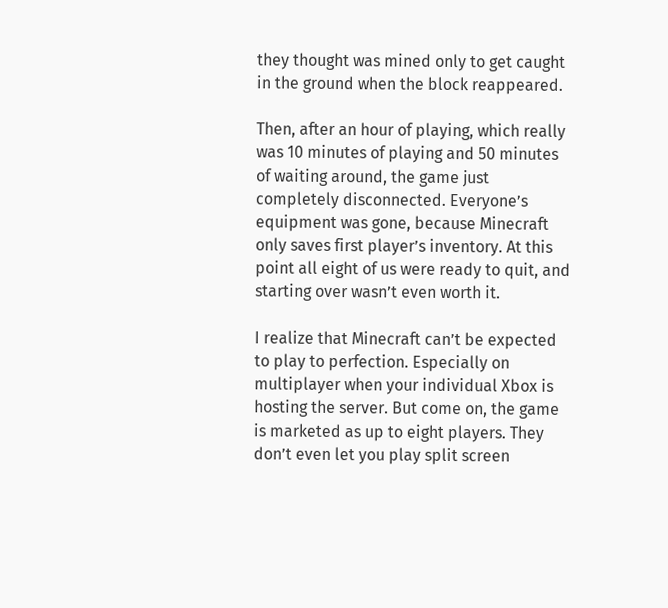they thought was mined only to get caught in the ground when the block reappeared.

Then, after an hour of playing, which really was 10 minutes of playing and 50 minutes of waiting around, the game just completely disconnected. Everyone’s equipment was gone, because Minecraft only saves first player’s inventory. At this point all eight of us were ready to quit, and starting over wasn’t even worth it.

I realize that Minecraft can’t be expected to play to perfection. Especially on multiplayer when your individual Xbox is hosting the server. But come on, the game is marketed as up to eight players. They don’t even let you play split screen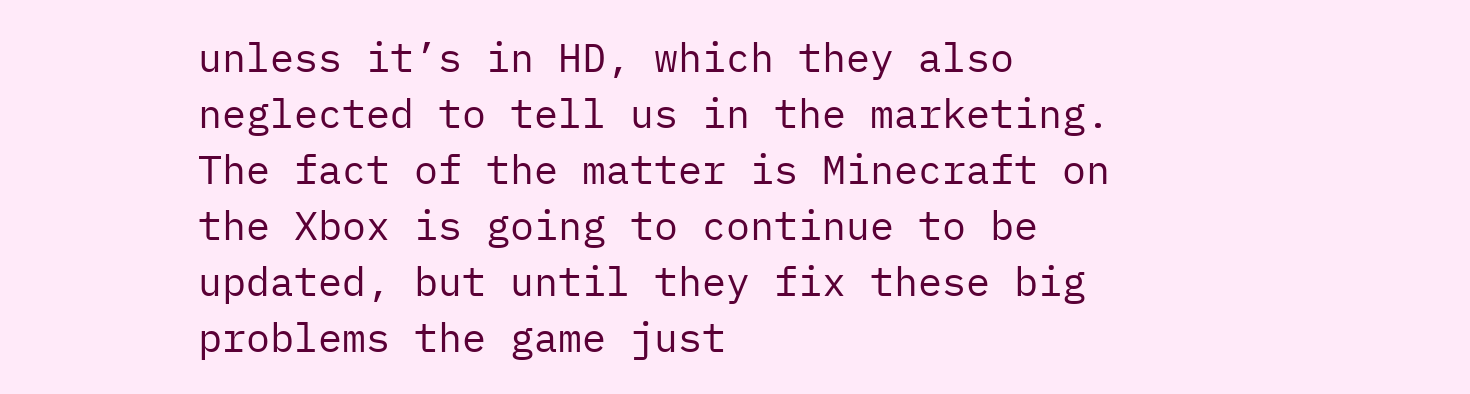unless it’s in HD, which they also neglected to tell us in the marketing. The fact of the matter is Minecraft on the Xbox is going to continue to be updated, but until they fix these big problems the game just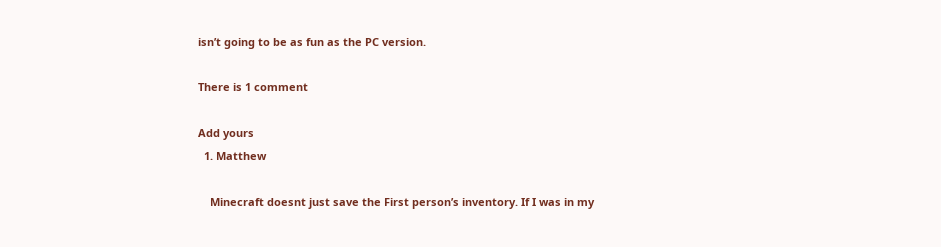isn’t going to be as fun as the PC version.

There is 1 comment

Add yours
  1. Matthew

    Minecraft doesnt just save the First person’s inventory. If I was in my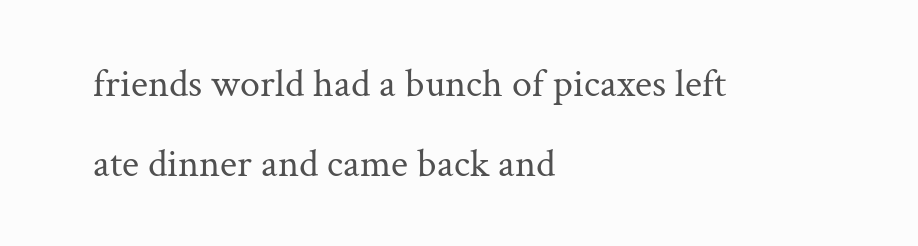friends world had a bunch of picaxes left ate dinner and came back and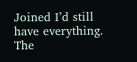Joined I’d still have everything. The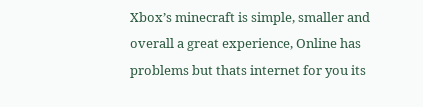Xbox’s minecraft is simple, smaller and overall a great experience, Online has problems but thats internet for you its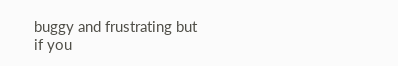buggy and frustrating but if you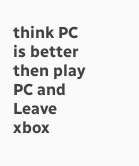think PC is better then play PC and Leave xbox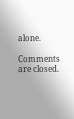alone.

Comments are closed.